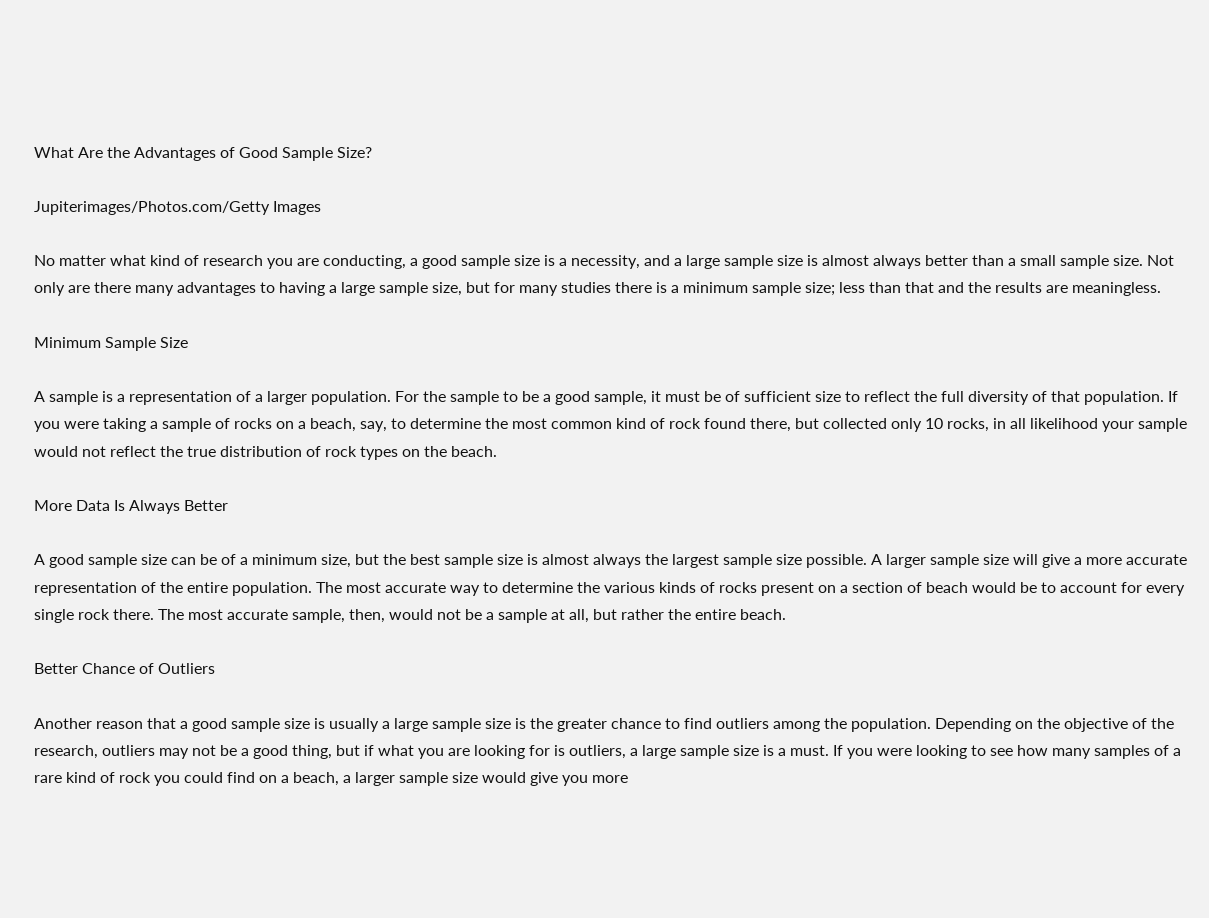What Are the Advantages of Good Sample Size?

Jupiterimages/Photos.com/Getty Images

No matter what kind of research you are conducting, a good sample size is a necessity, and a large sample size is almost always better than a small sample size. Not only are there many advantages to having a large sample size, but for many studies there is a minimum sample size; less than that and the results are meaningless.

Minimum Sample Size

A sample is a representation of a larger population. For the sample to be a good sample, it must be of sufficient size to reflect the full diversity of that population. If you were taking a sample of rocks on a beach, say, to determine the most common kind of rock found there, but collected only 10 rocks, in all likelihood your sample would not reflect the true distribution of rock types on the beach.

More Data Is Always Better

A good sample size can be of a minimum size, but the best sample size is almost always the largest sample size possible. A larger sample size will give a more accurate representation of the entire population. The most accurate way to determine the various kinds of rocks present on a section of beach would be to account for every single rock there. The most accurate sample, then, would not be a sample at all, but rather the entire beach.

Better Chance of Outliers

Another reason that a good sample size is usually a large sample size is the greater chance to find outliers among the population. Depending on the objective of the research, outliers may not be a good thing, but if what you are looking for is outliers, a large sample size is a must. If you were looking to see how many samples of a rare kind of rock you could find on a beach, a larger sample size would give you more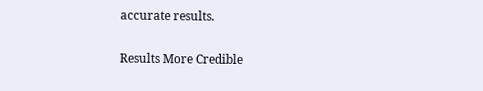accurate results.

Results More Credible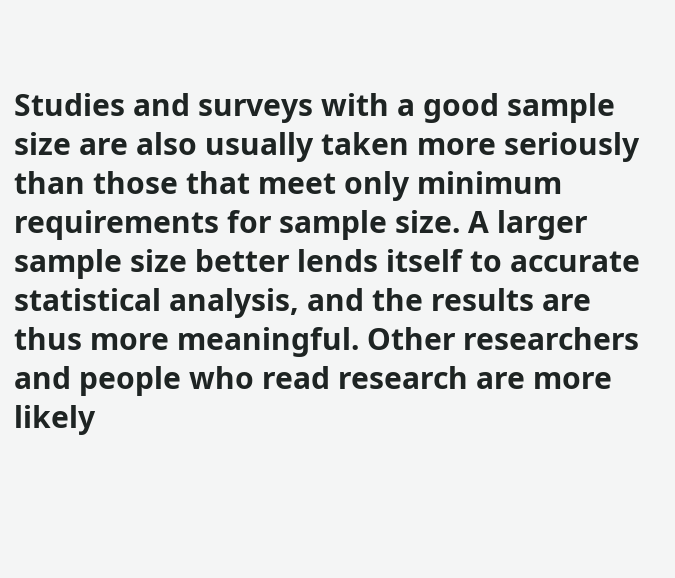Studies and surveys with a good sample size are also usually taken more seriously than those that meet only minimum requirements for sample size. A larger sample size better lends itself to accurate statistical analysis, and the results are thus more meaningful. Other researchers and people who read research are more likely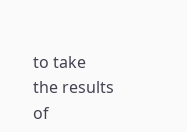to take the results of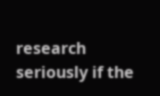research seriously if the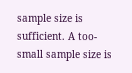sample size is sufficient. A too-small sample size is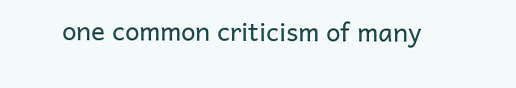one common criticism of many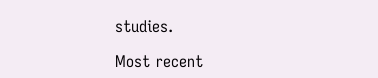studies.

Most recent